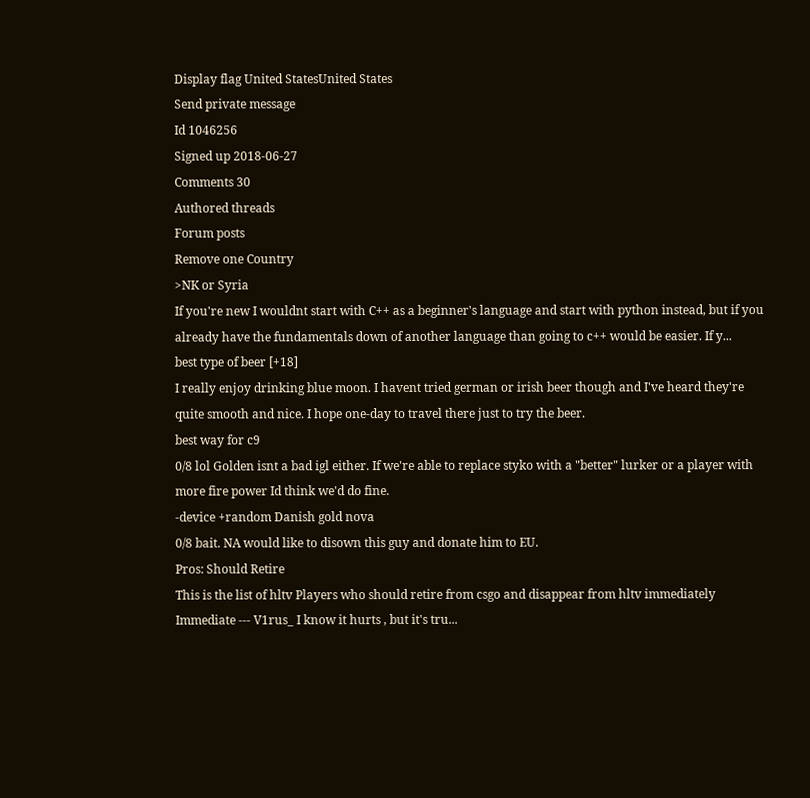Display flag United StatesUnited States
Send private message
Id 1046256
Signed up 2018-06-27
Comments 30
Authored threads
Forum posts
Remove one Country
>NK or Syria
If you're new I wouldnt start with C++ as a beginner's language and start with python instead, but if you already have the fundamentals down of another language than going to c++ would be easier. If y...
best type of beer [+18]
I really enjoy drinking blue moon. I havent tried german or irish beer though and I've heard they're quite smooth and nice. I hope one-day to travel there just to try the beer.
best way for c9
0/8 lol Golden isnt a bad igl either. If we're able to replace styko with a "better" lurker or a player with more fire power Id think we'd do fine.
-device +random Danish gold nova
0/8 bait. NA would like to disown this guy and donate him to EU.
Pros: Should Retire
This is the list of hltv Players who should retire from csgo and disappear from hltv immediately Immediate --- V1rus_ I know it hurts , but it's tru...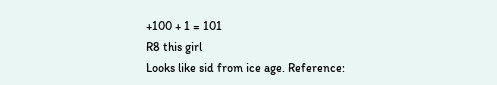+100 + 1 = 101
R8 this girl
Looks like sid from ice age. Reference: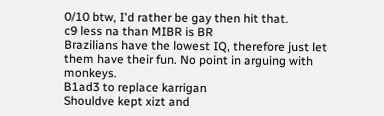0/10 btw, I'd rather be gay then hit that.
c9 less na than MIBR is BR
Brazilians have the lowest IQ, therefore just let them have their fun. No point in arguing with monkeys.
B1ad3 to replace karrigan
Shouldve kept xizt and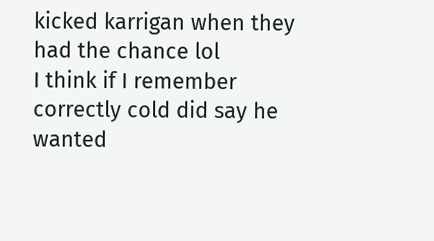kicked karrigan when they had the chance lol
I think if I remember correctly cold did say he wanted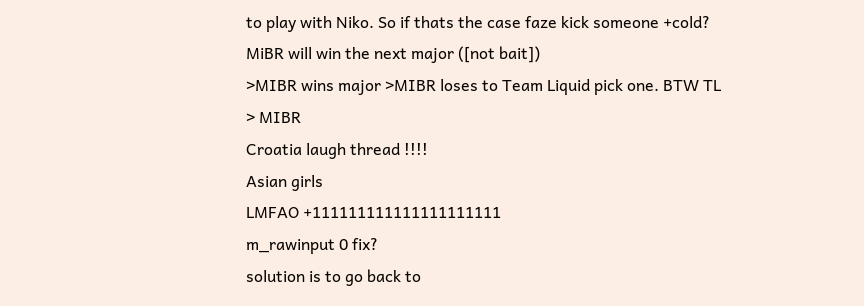to play with Niko. So if thats the case faze kick someone +cold?
MiBR will win the next major ([not bait])
>MIBR wins major >MIBR loses to Team Liquid pick one. BTW TL > MIBR
Croatia laugh thread !!!!
Asian girls
LMFAO +111111111111111111111
m_rawinput 0 fix?
solution is to go back to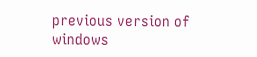previous version of windows